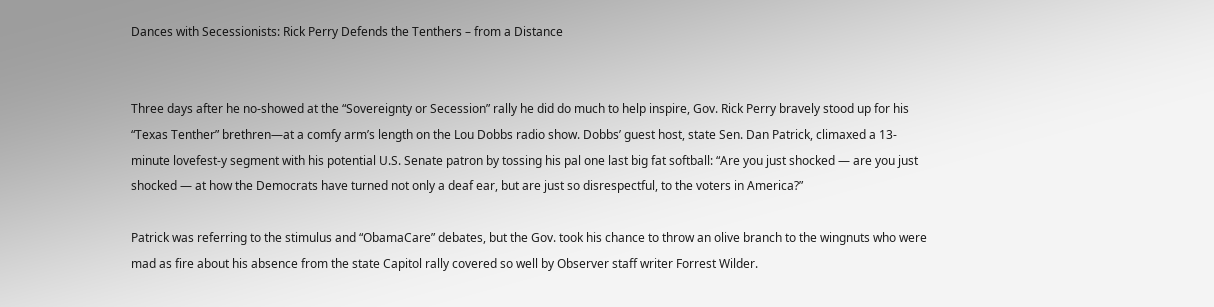Dances with Secessionists: Rick Perry Defends the Tenthers – from a Distance


Three days after he no-showed at the “Sovereignty or Secession” rally he did do much to help inspire, Gov. Rick Perry bravely stood up for his “Texas Tenther” brethren—at a comfy arm’s length on the Lou Dobbs radio show. Dobbs’ guest host, state Sen. Dan Patrick, climaxed a 13-minute lovefest-y segment with his potential U.S. Senate patron by tossing his pal one last big fat softball: “Are you just shocked — are you just shocked — at how the Democrats have turned not only a deaf ear, but are just so disrespectful, to the voters in America?”

Patrick was referring to the stimulus and “ObamaCare” debates, but the Gov. took his chance to throw an olive branch to the wingnuts who were mad as fire about his absence from the state Capitol rally covered so well by Observer staff writer Forrest Wilder.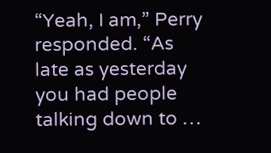“Yeah, I am,” Perry responded. “As late as yesterday you had people talking down to …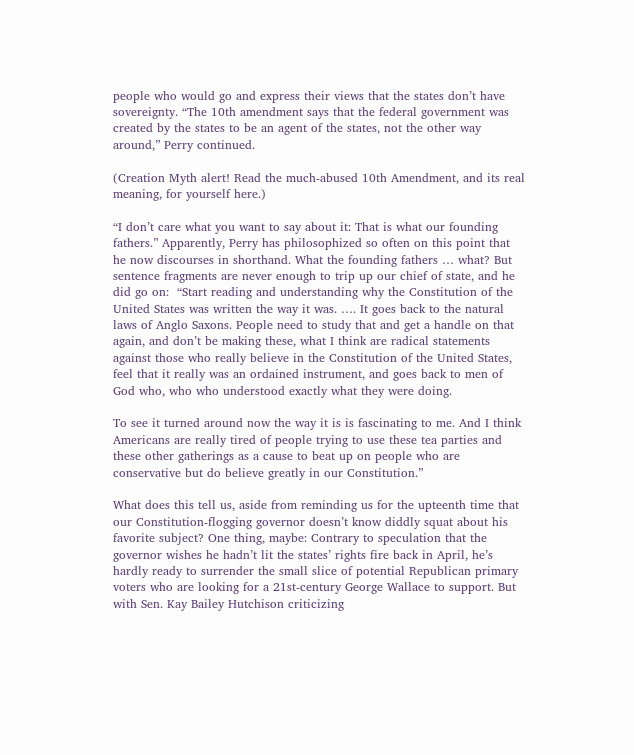people who would go and express their views that the states don’t have sovereignty. “The 10th amendment says that the federal government was created by the states to be an agent of the states, not the other way around,” Perry continued.

(Creation Myth alert! Read the much-abused 10th Amendment, and its real meaning, for yourself here.)

“I don’t care what you want to say about it: That is what our founding fathers.” Apparently, Perry has philosophized so often on this point that he now discourses in shorthand. What the founding fathers … what? But sentence fragments are never enough to trip up our chief of state, and he did go on:  “Start reading and understanding why the Constitution of the United States was written the way it was. …. It goes back to the natural laws of Anglo Saxons. People need to study that and get a handle on that again, and don’t be making these, what I think are radical statements against those who really believe in the Constitution of the United States, feel that it really was an ordained instrument, and goes back to men of God who, who who understood exactly what they were doing.

To see it turned around now the way it is is fascinating to me. And I think Americans are really tired of people trying to use these tea parties and these other gatherings as a cause to beat up on people who are conservative but do believe greatly in our Constitution.”

What does this tell us, aside from reminding us for the upteenth time that our Constitution-flogging governor doesn’t know diddly squat about his favorite subject? One thing, maybe: Contrary to speculation that the governor wishes he hadn’t lit the states’ rights fire back in April, he’s hardly ready to surrender the small slice of potential Republican primary voters who are looking for a 21st-century George Wallace to support. But with Sen. Kay Bailey Hutchison criticizing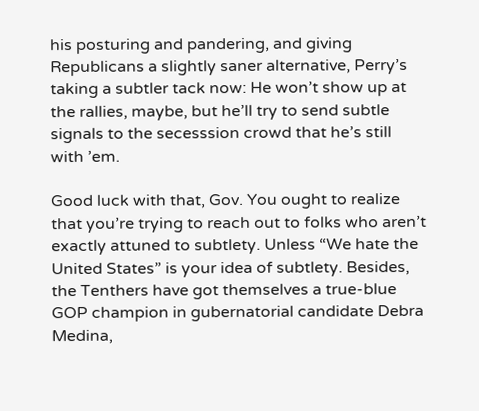his posturing and pandering, and giving Republicans a slightly saner alternative, Perry’s taking a subtler tack now: He won’t show up at the rallies, maybe, but he’ll try to send subtle signals to the secesssion crowd that he’s still with ’em.

Good luck with that, Gov. You ought to realize that you’re trying to reach out to folks who aren’t exactly attuned to subtlety. Unless “We hate the United States” is your idea of subtlety. Besides, the Tenthers have got themselves a true-blue GOP champion in gubernatorial candidate Debra Medina,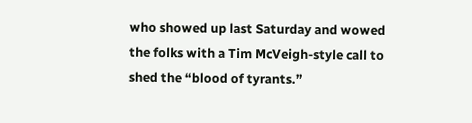who showed up last Saturday and wowed the folks with a Tim McVeigh-style call to shed the “blood of tyrants.”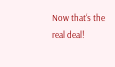Now that‘s the real deal!